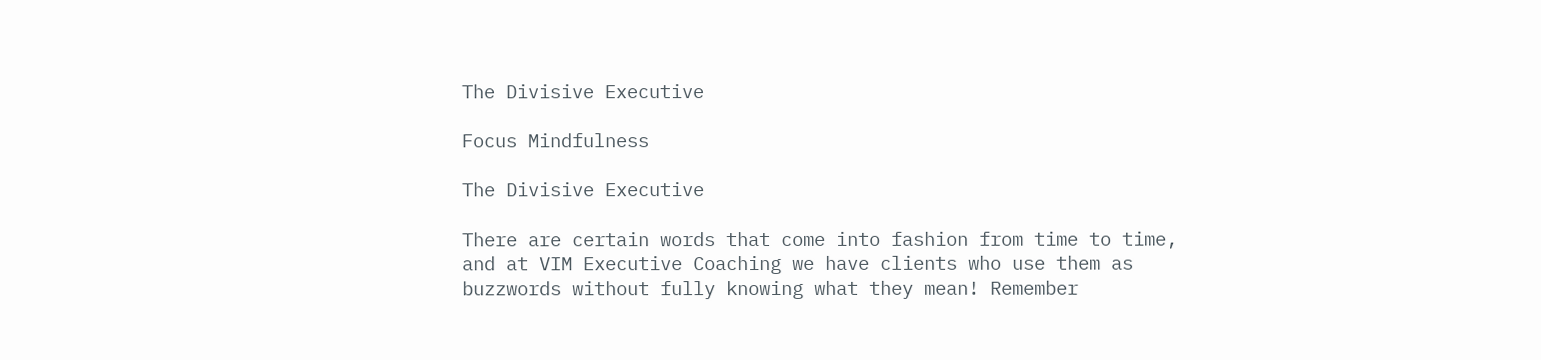The Divisive Executive

Focus Mindfulness

The Divisive Executive

There are certain words that come into fashion from time to time, and at VIM Executive Coaching we have clients who use them as buzzwords without fully knowing what they mean! Remember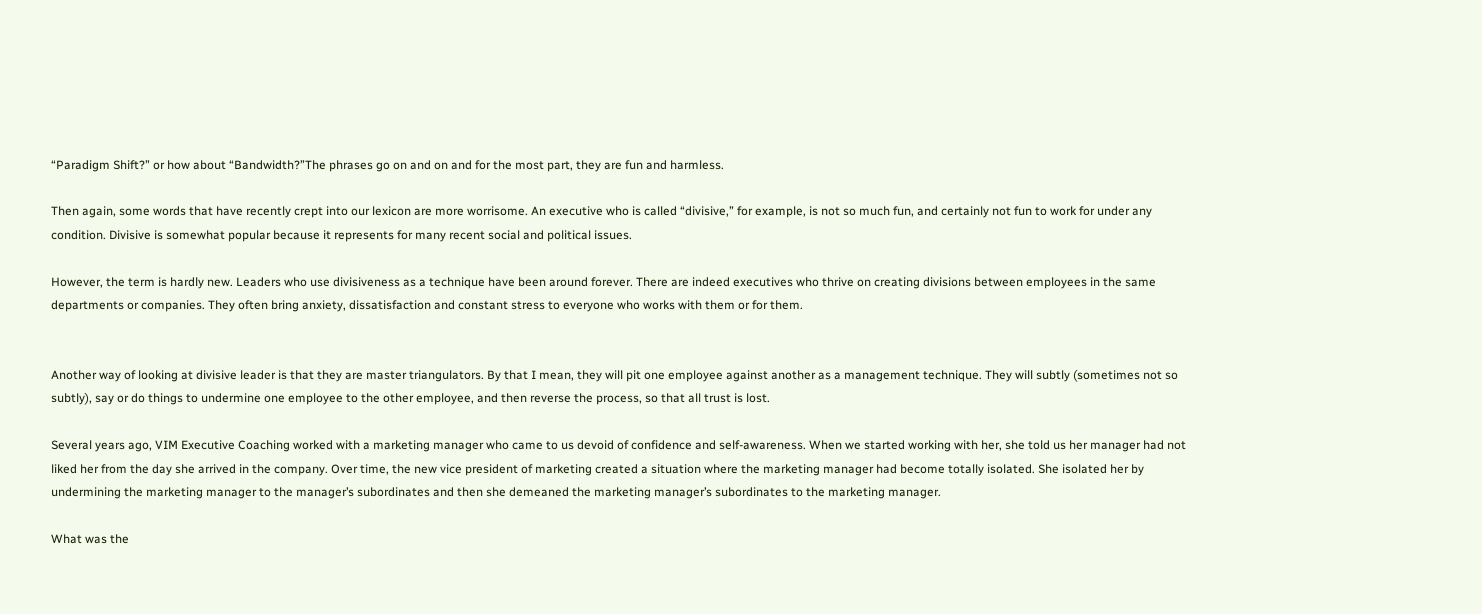“Paradigm Shift?” or how about “Bandwidth?”The phrases go on and on and for the most part, they are fun and harmless.

Then again, some words that have recently crept into our lexicon are more worrisome. An executive who is called “divisive,” for example, is not so much fun, and certainly not fun to work for under any condition. Divisive is somewhat popular because it represents for many recent social and political issues.

However, the term is hardly new. Leaders who use divisiveness as a technique have been around forever. There are indeed executives who thrive on creating divisions between employees in the same departments or companies. They often bring anxiety, dissatisfaction and constant stress to everyone who works with them or for them.


Another way of looking at divisive leader is that they are master triangulators. By that I mean, they will pit one employee against another as a management technique. They will subtly (sometimes not so subtly), say or do things to undermine one employee to the other employee, and then reverse the process, so that all trust is lost.

Several years ago, VIM Executive Coaching worked with a marketing manager who came to us devoid of confidence and self-awareness. When we started working with her, she told us her manager had not liked her from the day she arrived in the company. Over time, the new vice president of marketing created a situation where the marketing manager had become totally isolated. She isolated her by undermining the marketing manager to the manager’s subordinates and then she demeaned the marketing manager’s subordinates to the marketing manager.

What was the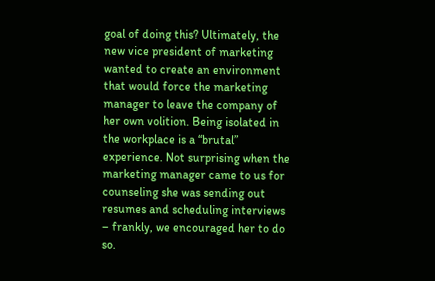goal of doing this? Ultimately, the new vice president of marketing wanted to create an environment that would force the marketing manager to leave the company of her own volition. Being isolated in the workplace is a “brutal” experience. Not surprising when the marketing manager came to us for counseling she was sending out resumes and scheduling interviews – frankly, we encouraged her to do so.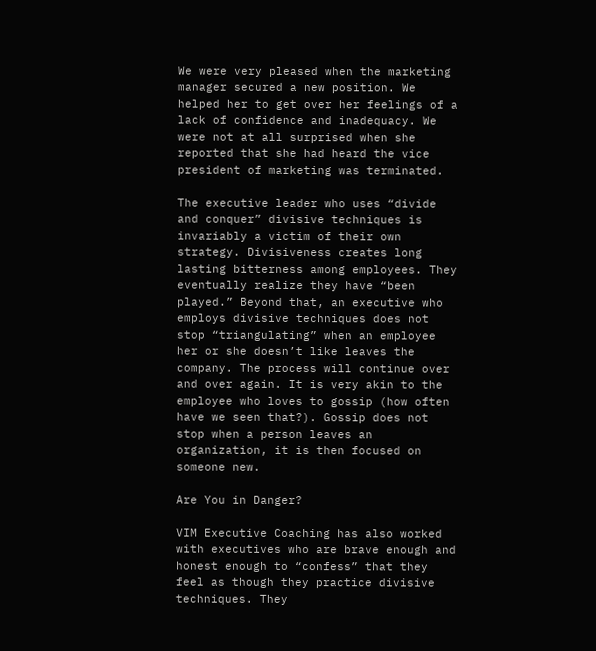We were very pleased when the marketing manager secured a new position. We helped her to get over her feelings of a lack of confidence and inadequacy. We were not at all surprised when she reported that she had heard the vice president of marketing was terminated.

The executive leader who uses “divide and conquer” divisive techniques is invariably a victim of their own strategy. Divisiveness creates long lasting bitterness among employees. They eventually realize they have “been played.” Beyond that, an executive who employs divisive techniques does not stop “triangulating” when an employee her or she doesn’t like leaves the company. The process will continue over and over again. It is very akin to the employee who loves to gossip (how often have we seen that?). Gossip does not stop when a person leaves an organization, it is then focused on someone new.

Are You in Danger?

VIM Executive Coaching has also worked with executives who are brave enough and honest enough to “confess” that they feel as though they practice divisive techniques. They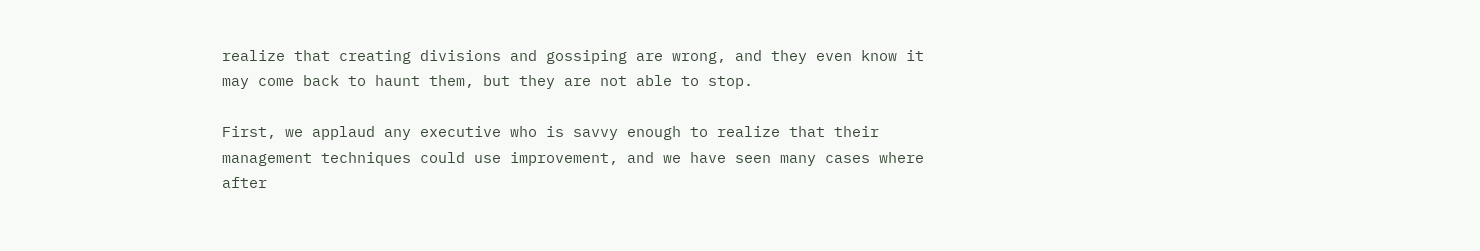realize that creating divisions and gossiping are wrong, and they even know it may come back to haunt them, but they are not able to stop.

First, we applaud any executive who is savvy enough to realize that their management techniques could use improvement, and we have seen many cases where after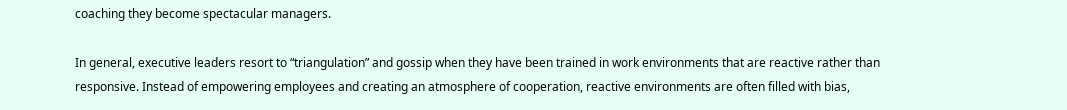coaching they become spectacular managers.

In general, executive leaders resort to “triangulation” and gossip when they have been trained in work environments that are reactive rather than responsive. Instead of empowering employees and creating an atmosphere of cooperation, reactive environments are often filled with bias,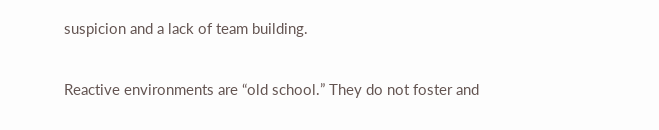suspicion and a lack of team building.

Reactive environments are “old school.” They do not foster and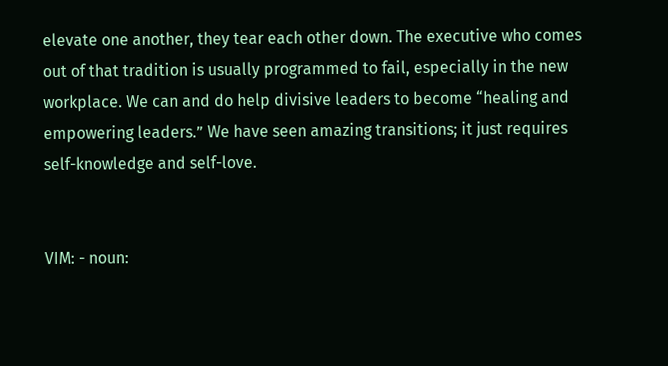elevate one another, they tear each other down. The executive who comes out of that tradition is usually programmed to fail, especially in the new workplace. We can and do help divisive leaders to become “healing and empowering leaders.” We have seen amazing transitions; it just requires self-knowledge and self-love.


VIM: - noun: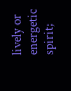lively or energetic spirit;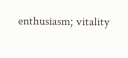enthusiasm; vitality